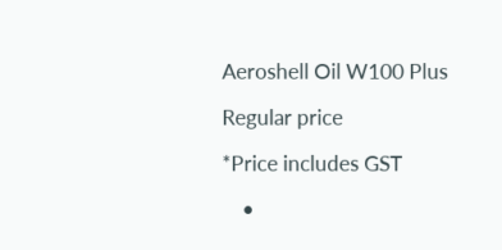Aeroshell Oil W100 Plus

Regular price

*Price includes GST

    •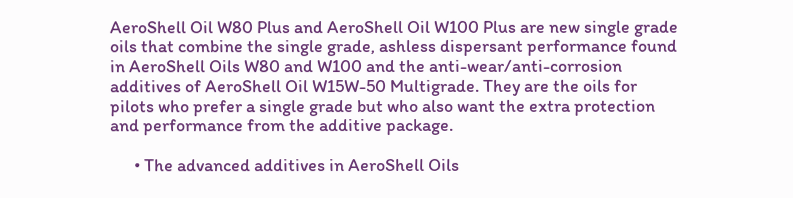AeroShell Oil W80 Plus and AeroShell Oil W100 Plus are new single grade oils that combine the single grade, ashless dispersant performance found in AeroShell Oils W80 and W100 and the anti-wear/anti-corrosion additives of AeroShell Oil W15W-50 Multigrade. They are the oils for pilots who prefer a single grade but who also want the extra protection and performance from the additive package.

      • The advanced additives in AeroShell Oils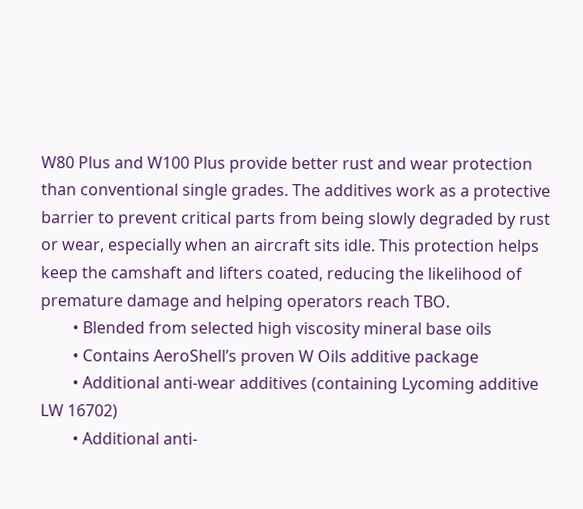W80 Plus and W100 Plus provide better rust and wear protection than conventional single grades. The additives work as a protective barrier to prevent critical parts from being slowly degraded by rust or wear, especially when an aircraft sits idle. This protection helps keep the camshaft and lifters coated, reducing the likelihood of premature damage and helping operators reach TBO.
        • Blended from selected high viscosity mineral base oils
        • Contains AeroShell’s proven W Oils additive package
        • Additional anti-wear additives (containing Lycoming additive LW 16702)
        • Additional anti-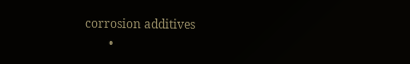corrosion additives
        •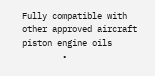Fully compatible with other approved aircraft piston engine oils
        •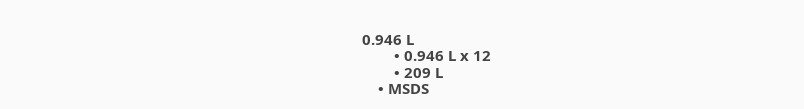0.946 L
        • 0.946 L x 12
        • 209 L
    • MSDS